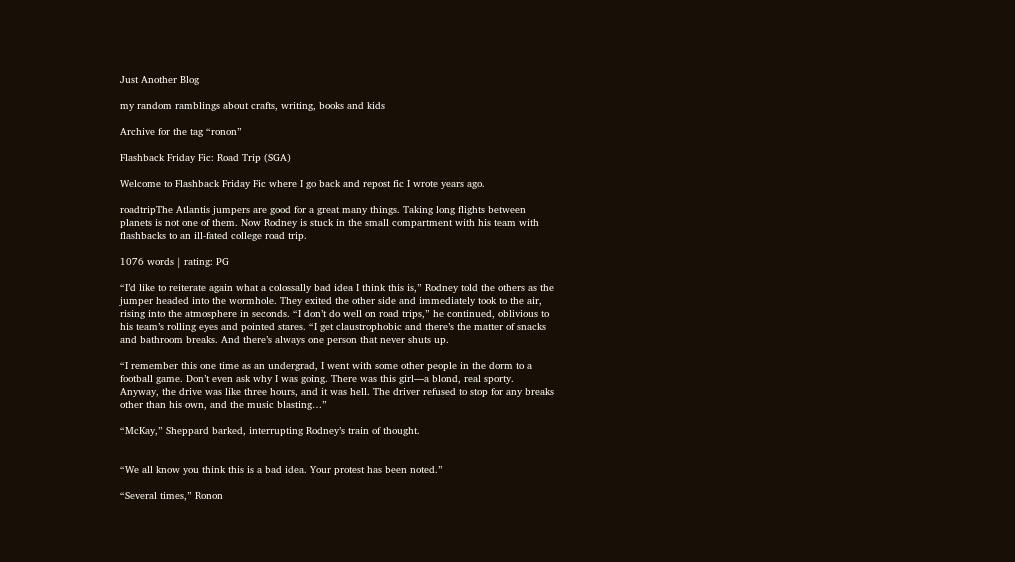Just Another Blog

my random ramblings about crafts, writing, books and kids

Archive for the tag “ronon”

Flashback Friday Fic: Road Trip (SGA)

Welcome to Flashback Friday Fic where I go back and repost fic I wrote years ago.

roadtripThe Atlantis jumpers are good for a great many things. Taking long flights between planets is not one of them. Now Rodney is stuck in the small compartment with his team with flashbacks to an ill-fated college road trip.

1076 words | rating: PG

“I’d like to reiterate again what a colossally bad idea I think this is,” Rodney told the others as the jumper headed into the wormhole. They exited the other side and immediately took to the air, rising into the atmosphere in seconds. “I don’t do well on road trips,” he continued, oblivious to his team’s rolling eyes and pointed stares. “I get claustrophobic and there’s the matter of snacks and bathroom breaks. And there’s always one person that never shuts up.

“I remember this one time as an undergrad, I went with some other people in the dorm to a football game. Don’t even ask why I was going. There was this girl—a blond, real sporty. Anyway, the drive was like three hours, and it was hell. The driver refused to stop for any breaks other than his own, and the music blasting…”

“McKay,” Sheppard barked, interrupting Rodney’s train of thought.


“We all know you think this is a bad idea. Your protest has been noted.”

“Several times,” Ronon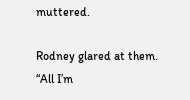muttered.

Rodney glared at them. “All I’m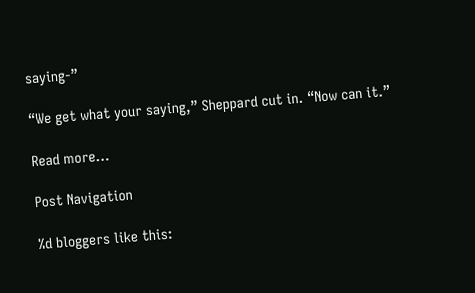saying-”

“We get what your saying,” Sheppard cut in. “Now can it.”

Read more…

Post Navigation

%d bloggers like this: